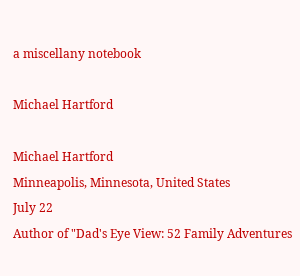a miscellany notebook

Michael Hartford

Michael Hartford
Minneapolis, Minnesota, United States
July 22
Author of "Dad's Eye View: 52 Family Adventures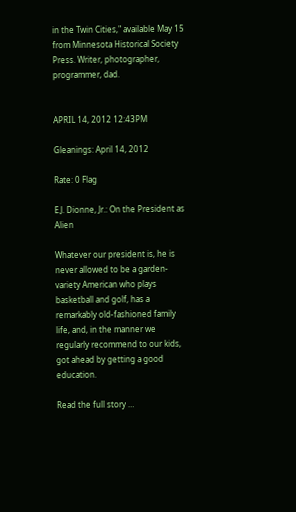in the Twin Cities," available May 15 from Minnesota Historical Society Press. Writer, photographer, programmer, dad.


APRIL 14, 2012 12:43PM

Gleanings: April 14, 2012

Rate: 0 Flag

E.J. Dionne, Jr.: On the President as Alien

Whatever our president is, he is never allowed to be a garden-variety American who plays basketball and golf, has a remarkably old-fashioned family life, and, in the manner we regularly recommend to our kids, got ahead by getting a good education.

Read the full story …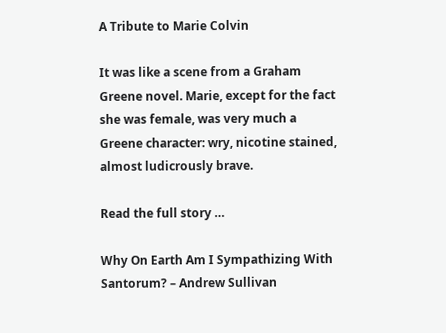A Tribute to Marie Colvin

It was like a scene from a Graham Greene novel. Marie, except for the fact she was female, was very much a Greene character: wry, nicotine stained, almost ludicrously brave.

Read the full story …

Why On Earth Am I Sympathizing With Santorum? – Andrew Sullivan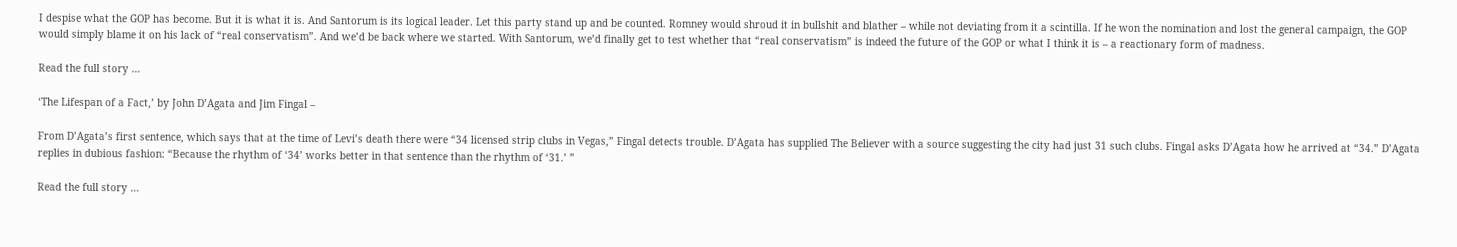I despise what the GOP has become. But it is what it is. And Santorum is its logical leader. Let this party stand up and be counted. Romney would shroud it in bullshit and blather – while not deviating from it a scintilla. If he won the nomination and lost the general campaign, the GOP would simply blame it on his lack of “real conservatism”. And we’d be back where we started. With Santorum, we’d finally get to test whether that “real conservatism” is indeed the future of the GOP or what I think it is – a reactionary form of madness.

Read the full story …

‘The Lifespan of a Fact,’ by John D’Agata and Jim Fingal –

From D’Agata’s first sentence, which says that at the time of Levi’s death there were “34 licensed strip clubs in Vegas,” Fingal detects trouble. D’Agata has supplied The Believer with a source suggesting the city had just 31 such clubs. Fingal asks D’Agata how he arrived at “34.” D’Agata replies in dubious fashion: “Because the rhythm of ‘34’ works better in that sentence than the rhythm of ‘31.’ ”

Read the full story …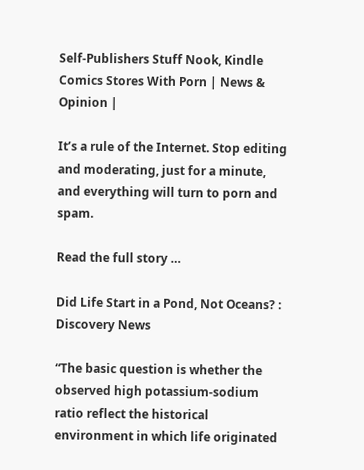Self-Publishers Stuff Nook, Kindle Comics Stores With Porn | News & Opinion |

It’s a rule of the Internet. Stop editing and moderating, just for a minute, and everything will turn to porn and spam.

Read the full story …

Did Life Start in a Pond, Not Oceans? : Discovery News

“The basic question is whether the observed high potassium-sodium ratio reflect the historical environment in which life originated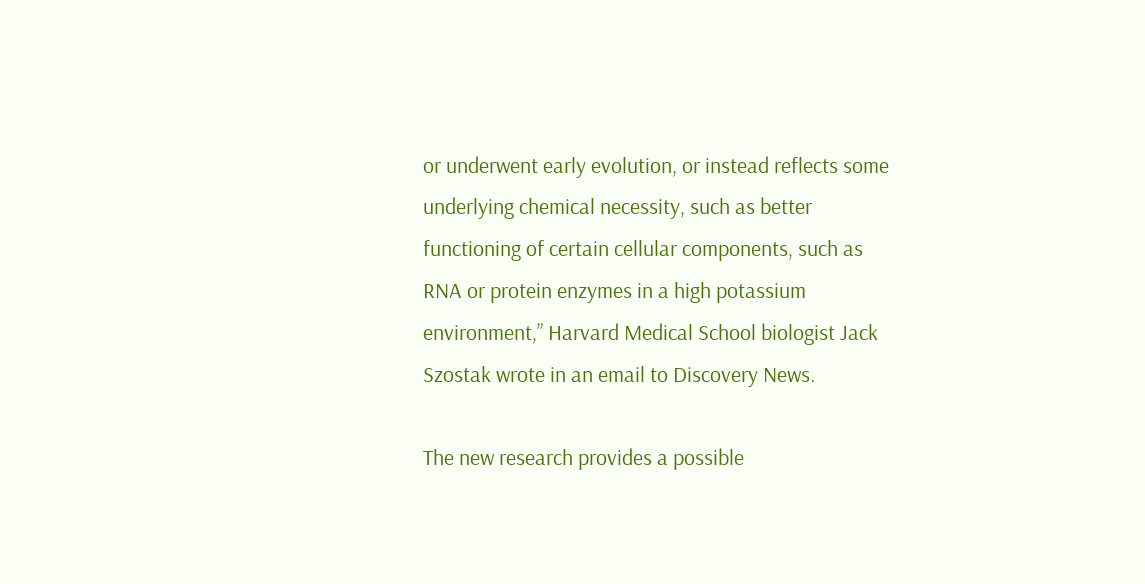or underwent early evolution, or instead reflects some underlying chemical necessity, such as better functioning of certain cellular components, such as RNA or protein enzymes in a high potassium environment,” Harvard Medical School biologist Jack Szostak wrote in an email to Discovery News.

The new research provides a possible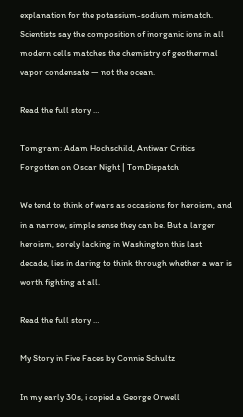explanation for the potassium-sodium mismatch. Scientists say the composition of inorganic ions in all modern cells matches the chemistry of geothermal vapor condensate — not the ocean.

Read the full story …

Tomgram: Adam Hochschild, Antiwar Critics Forgotten on Oscar Night | TomDispatch

We tend to think of wars as occasions for heroism, and in a narrow, simple sense they can be. But a larger heroism, sorely lacking in Washington this last decade, lies in daring to think through whether a war is worth fighting at all.

Read the full story …

My Story in Five Faces by Connie Schultz

In my early 30s, i copied a George Orwell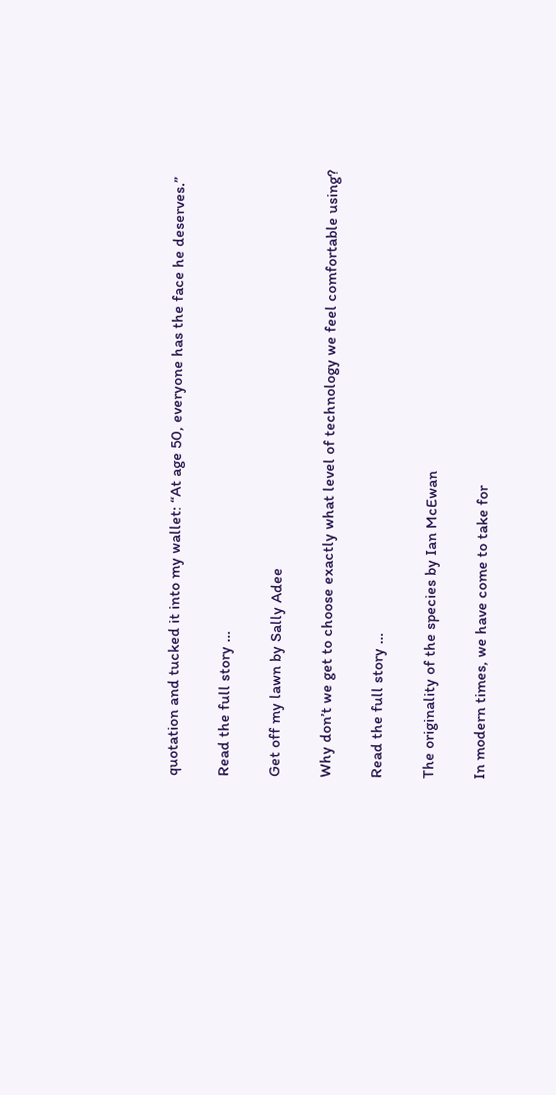quotation and tucked it into my wallet: “At age 50, everyone has the face he deserves.”

Read the full story …

Get off my lawn by Sally Adee

Why don’t we get to choose exactly what level of technology we feel comfortable using?

Read the full story …

The originality of the species by Ian McEwan

In modern times, we have come to take for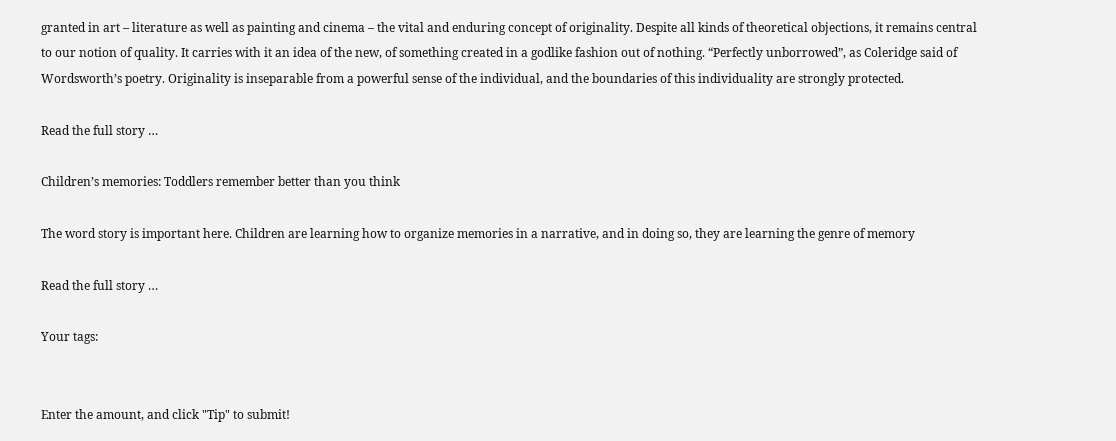granted in art – literature as well as painting and cinema – the vital and enduring concept of originality. Despite all kinds of theoretical objections, it remains central to our notion of quality. It carries with it an idea of the new, of something created in a godlike fashion out of nothing. “Perfectly unborrowed”, as Coleridge said of Wordsworth’s poetry. Originality is inseparable from a powerful sense of the individual, and the boundaries of this individuality are strongly protected.

Read the full story …

Children’s memories: Toddlers remember better than you think

The word story is important here. Children are learning how to organize memories in a narrative, and in doing so, they are learning the genre of memory

Read the full story …

Your tags:


Enter the amount, and click "Tip" to submit!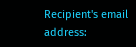Recipient's email address: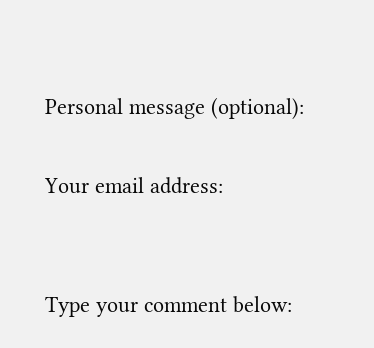Personal message (optional):

Your email address:


Type your comment below: